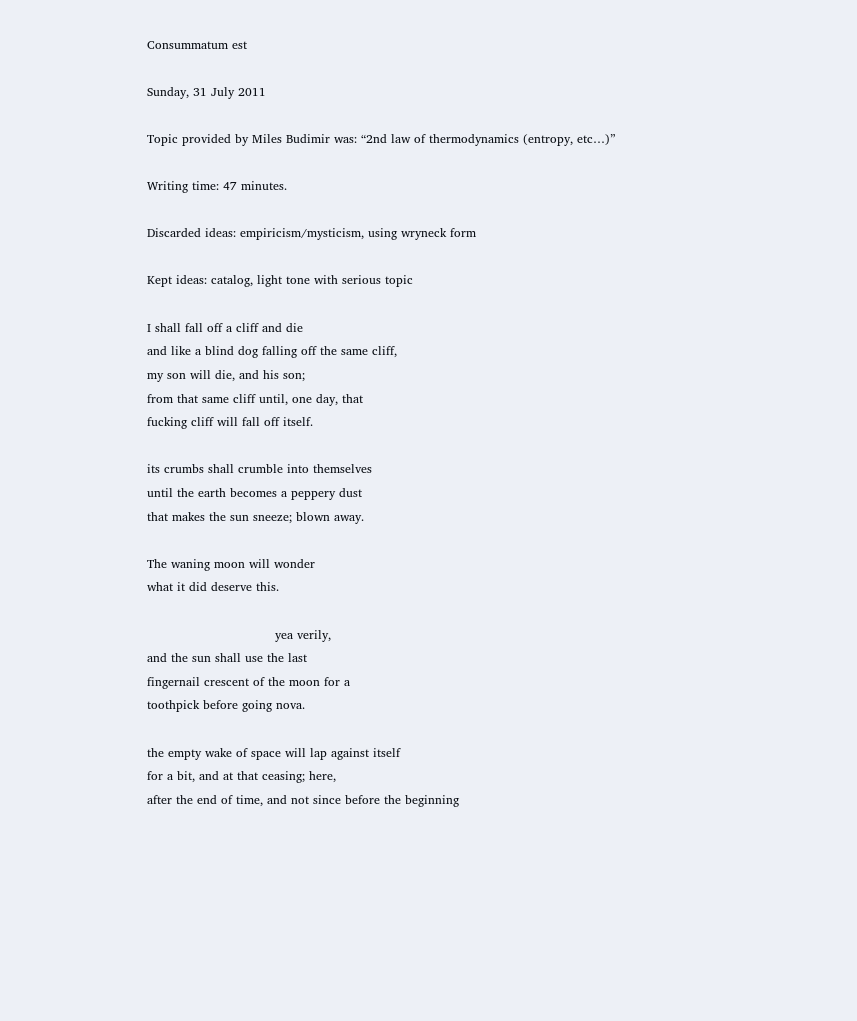Consummatum est

Sunday, 31 July 2011

Topic provided by Miles Budimir was: “2nd law of thermodynamics (entropy, etc…)”

Writing time: 47 minutes.

Discarded ideas: empiricism/mysticism, using wryneck form

Kept ideas: catalog, light tone with serious topic

I shall fall off a cliff and die
and like a blind dog falling off the same cliff,
my son will die, and his son;
from that same cliff until, one day, that
fucking cliff will fall off itself.

its crumbs shall crumble into themselves
until the earth becomes a peppery dust
that makes the sun sneeze; blown away.

The waning moon will wonder
what it did deserve this.

                                yea verily,
and the sun shall use the last
fingernail crescent of the moon for a
toothpick before going nova.

the empty wake of space will lap against itself
for a bit, and at that ceasing; here,
after the end of time, and not since before the beginning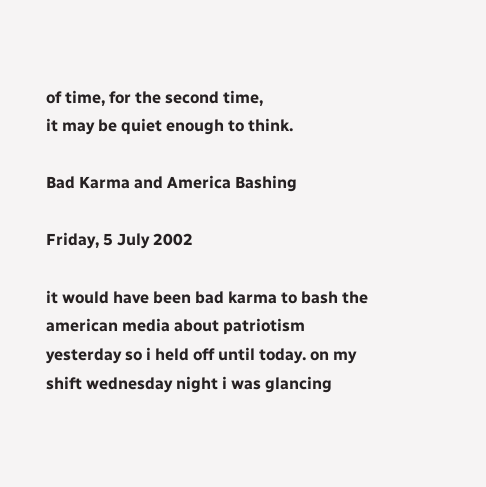of time, for the second time,
it may be quiet enough to think.

Bad Karma and America Bashing

Friday, 5 July 2002

it would have been bad karma to bash the american media about patriotism yesterday so i held off until today. on my shift wednesday night i was glancing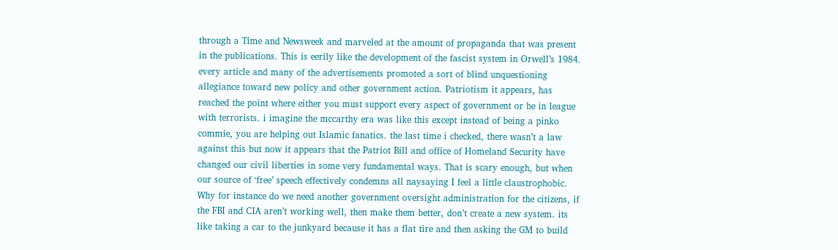through a Time and Newsweek and marveled at the amount of propaganda that was present in the publications. This is eerily like the development of the fascist system in Orwell’s 1984. every article and many of the advertisements promoted a sort of blind unquestioning allegiance toward new policy and other government action. Patriotism it appears, has reached the point where either you must support every aspect of government or be in league with terrorists. i imagine the mccarthy era was like this except instead of being a pinko commie, you are helping out Islamic fanatics. the last time i checked, there wasn’t a law against this but now it appears that the Patriot Bill and office of Homeland Security have changed our civil liberties in some very fundamental ways. That is scary enough, but when our source of ‘free’ speech effectively condemns all naysaying I feel a little claustrophobic. Why for instance do we need another government oversight administration for the citizens, if the FBI and CIA aren’t working well, then make them better, don’t create a new system. its like taking a car to the junkyard because it has a flat tire and then asking the GM to build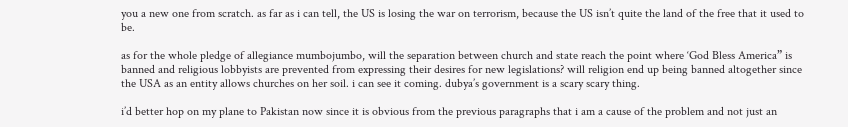you a new one from scratch. as far as i can tell, the US is losing the war on terrorism, because the US isn’t quite the land of the free that it used to be.

as for the whole pledge of allegiance mumbojumbo, will the separation between church and state reach the point where ‘God Bless America” is banned and religious lobbyists are prevented from expressing their desires for new legislations? will religion end up being banned altogether since the USA as an entity allows churches on her soil. i can see it coming. dubya’s government is a scary scary thing.

i’d better hop on my plane to Pakistan now since it is obvious from the previous paragraphs that i am a cause of the problem and not just an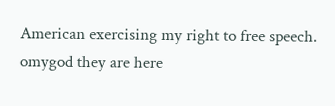American exercising my right to free speech. omygod they are here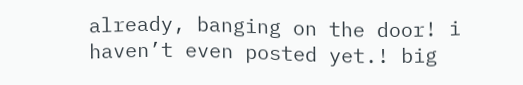already, banging on the door! i haven’t even posted yet.! big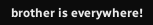brother is everywhere!